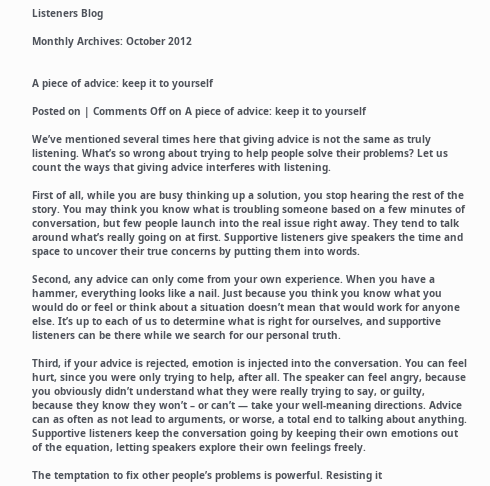Listeners Blog

Monthly Archives: October 2012


A piece of advice: keep it to yourself

Posted on | Comments Off on A piece of advice: keep it to yourself

We’ve mentioned several times here that giving advice is not the same as truly listening. What’s so wrong about trying to help people solve their problems? Let us count the ways that giving advice interferes with listening.

First of all, while you are busy thinking up a solution, you stop hearing the rest of the story. You may think you know what is troubling someone based on a few minutes of conversation, but few people launch into the real issue right away. They tend to talk around what’s really going on at first. Supportive listeners give speakers the time and space to uncover their true concerns by putting them into words.

Second, any advice can only come from your own experience. When you have a hammer, everything looks like a nail. Just because you think you know what you would do or feel or think about a situation doesn’t mean that would work for anyone else. It’s up to each of us to determine what is right for ourselves, and supportive listeners can be there while we search for our personal truth.

Third, if your advice is rejected, emotion is injected into the conversation. You can feel hurt, since you were only trying to help, after all. The speaker can feel angry, because you obviously didn’t understand what they were really trying to say, or guilty, because they know they won’t – or can’t — take your well-meaning directions. Advice can as often as not lead to arguments, or worse, a total end to talking about anything. Supportive listeners keep the conversation going by keeping their own emotions out of the equation, letting speakers explore their own feelings freely.

The temptation to fix other people’s problems is powerful. Resisting it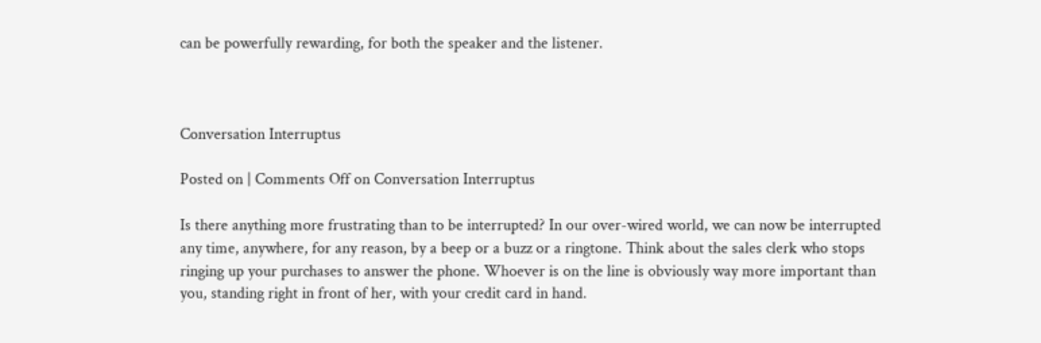can be powerfully rewarding, for both the speaker and the listener.



Conversation Interruptus

Posted on | Comments Off on Conversation Interruptus

Is there anything more frustrating than to be interrupted? In our over-wired world, we can now be interrupted any time, anywhere, for any reason, by a beep or a buzz or a ringtone. Think about the sales clerk who stops ringing up your purchases to answer the phone. Whoever is on the line is obviously way more important than you, standing right in front of her, with your credit card in hand.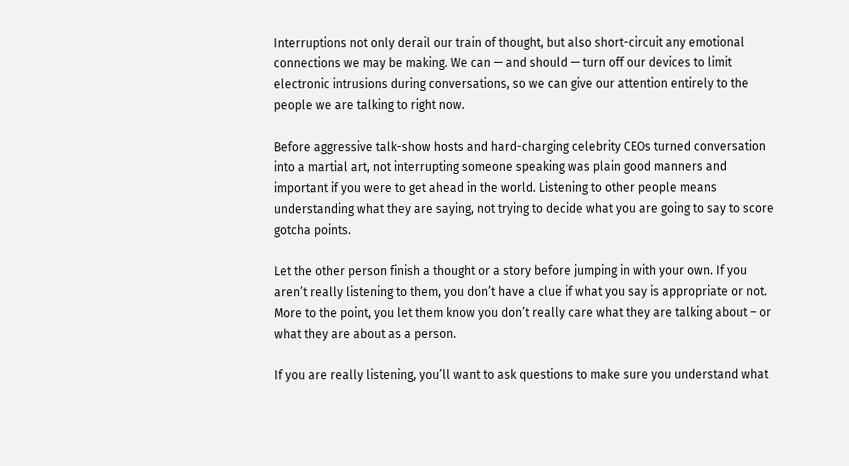Interruptions not only derail our train of thought, but also short-circuit any emotional connections we may be making. We can — and should — turn off our devices to limit electronic intrusions during conversations, so we can give our attention entirely to the people we are talking to right now.

Before aggressive talk-show hosts and hard-charging celebrity CEOs turned conversation into a martial art, not interrupting someone speaking was plain good manners and important if you were to get ahead in the world. Listening to other people means understanding what they are saying, not trying to decide what you are going to say to score gotcha points.

Let the other person finish a thought or a story before jumping in with your own. If you aren’t really listening to them, you don’t have a clue if what you say is appropriate or not. More to the point, you let them know you don’t really care what they are talking about – or what they are about as a person.

If you are really listening, you’ll want to ask questions to make sure you understand what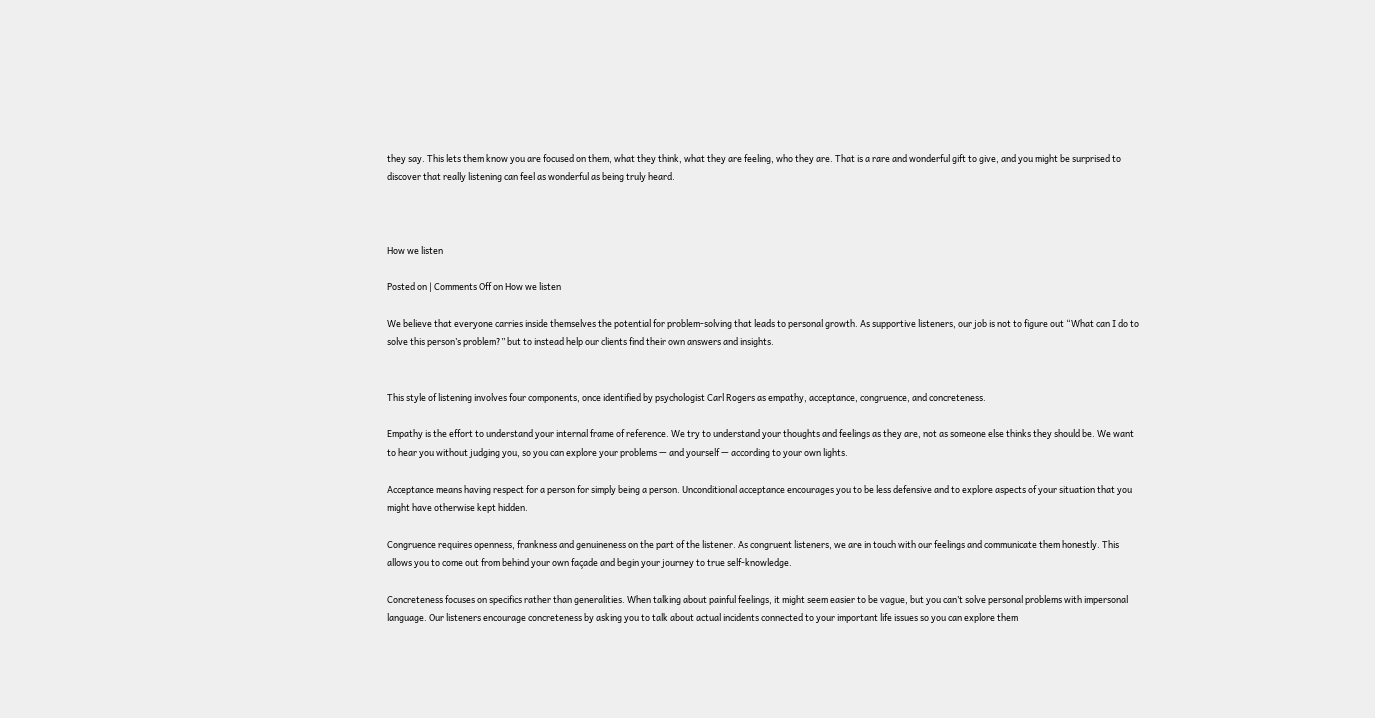they say. This lets them know you are focused on them, what they think, what they are feeling, who they are. That is a rare and wonderful gift to give, and you might be surprised to discover that really listening can feel as wonderful as being truly heard.



How we listen

Posted on | Comments Off on How we listen

We believe that everyone carries inside themselves the potential for problem-solving that leads to personal growth. As supportive listeners, our job is not to figure out “What can I do to solve this person’s problem?” but to instead help our clients find their own answers and insights.


This style of listening involves four components, once identified by psychologist Carl Rogers as empathy, acceptance, congruence, and concreteness.

Empathy is the effort to understand your internal frame of reference. We try to understand your thoughts and feelings as they are, not as someone else thinks they should be. We want to hear you without judging you, so you can explore your problems — and yourself — according to your own lights.

Acceptance means having respect for a person for simply being a person. Unconditional acceptance encourages you to be less defensive and to explore aspects of your situation that you might have otherwise kept hidden.

Congruence requires openness, frankness and genuineness on the part of the listener. As congruent listeners, we are in touch with our feelings and communicate them honestly. This allows you to come out from behind your own façade and begin your journey to true self-knowledge.

Concreteness focuses on specifics rather than generalities. When talking about painful feelings, it might seem easier to be vague, but you can’t solve personal problems with impersonal language. Our listeners encourage concreteness by asking you to talk about actual incidents connected to your important life issues so you can explore them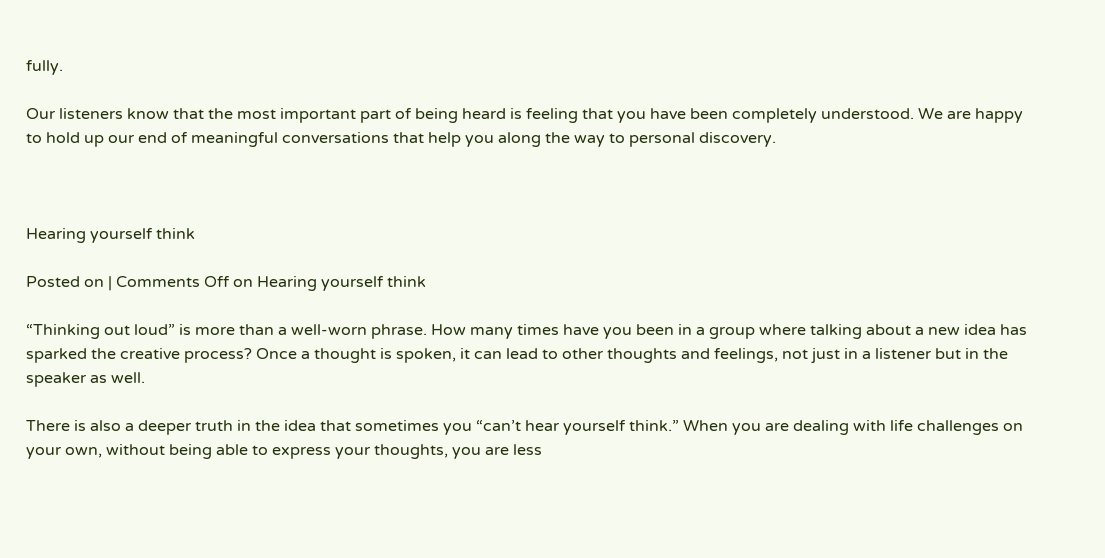fully.

Our listeners know that the most important part of being heard is feeling that you have been completely understood. We are happy to hold up our end of meaningful conversations that help you along the way to personal discovery.



Hearing yourself think

Posted on | Comments Off on Hearing yourself think

“Thinking out loud” is more than a well-worn phrase. How many times have you been in a group where talking about a new idea has sparked the creative process? Once a thought is spoken, it can lead to other thoughts and feelings, not just in a listener but in the speaker as well.

There is also a deeper truth in the idea that sometimes you “can’t hear yourself think.” When you are dealing with life challenges on your own, without being able to express your thoughts, you are less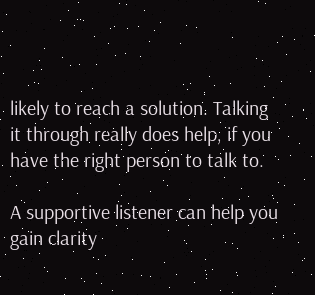likely to reach a solution. Talking it through really does help, if you have the right person to talk to.

A supportive listener can help you gain clarity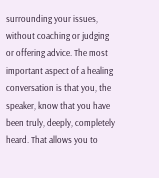surrounding your issues, without coaching or judging or offering advice. The most important aspect of a healing conversation is that you, the speaker, know that you have been truly, deeply, completely heard. That allows you to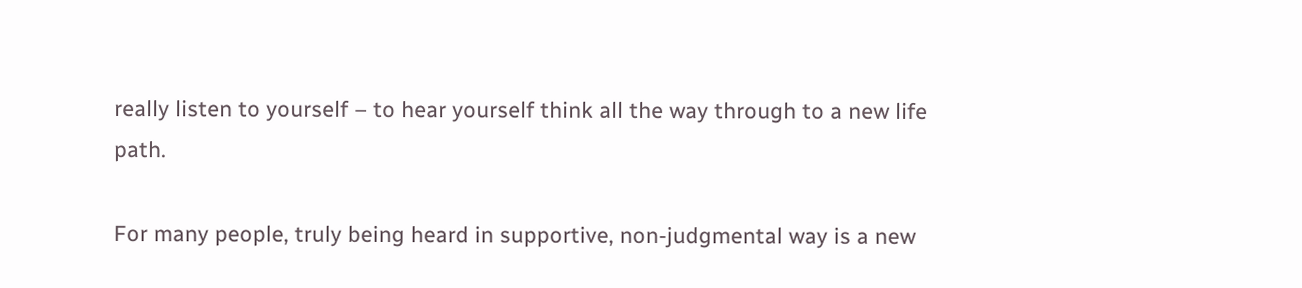really listen to yourself – to hear yourself think all the way through to a new life path.

For many people, truly being heard in supportive, non-judgmental way is a new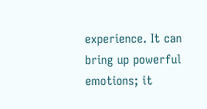experience. It can bring up powerful emotions; it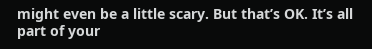might even be a little scary. But that’s OK. It’s all part of your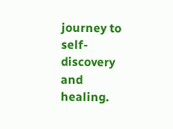journey to self-discovery and healing.